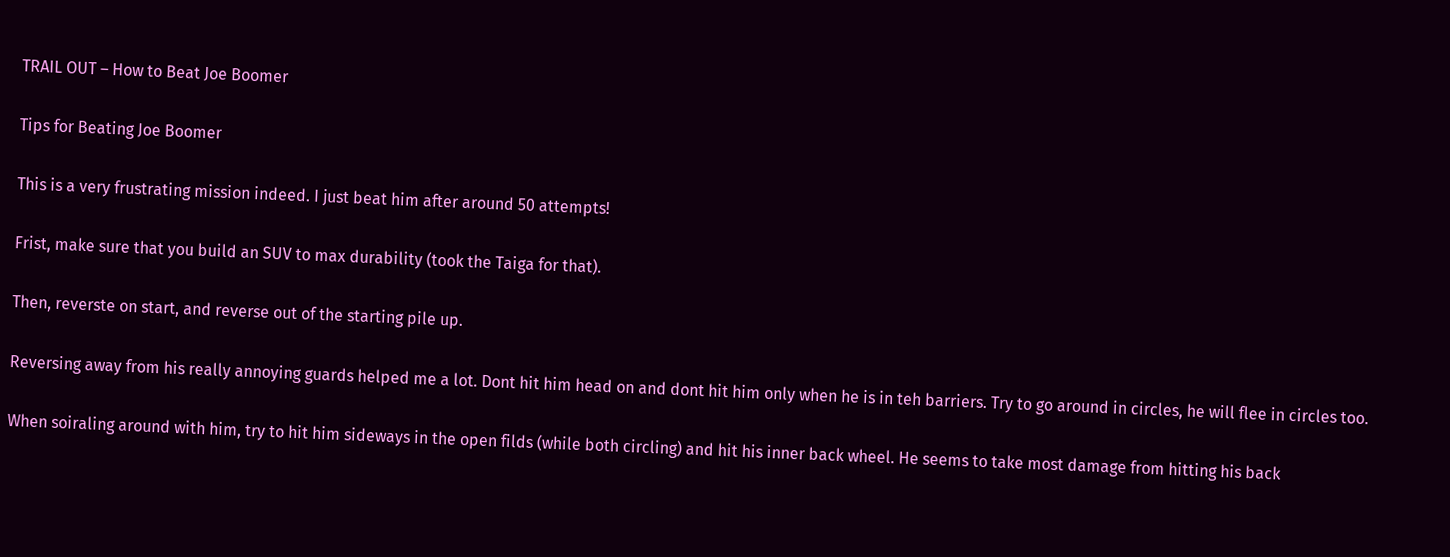TRAIL OUT – How to Beat Joe Boomer

Tips for Beating Joe Boomer

This is a very frustrating mission indeed. I just beat him after around 50 attempts!

Frist, make sure that you build an SUV to max durability (took the Taiga for that).

Then, reverste on start, and reverse out of the starting pile up.

Reversing away from his really annoying guards helped me a lot. Dont hit him head on and dont hit him only when he is in teh barriers. Try to go around in circles, he will flee in circles too.

When soiraling around with him, try to hit him sideways in the open filds (while both circling) and hit his inner back wheel. He seems to take most damage from hitting his back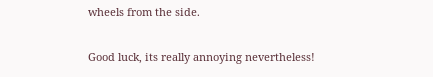wheels from the side.

Good luck, its really annoying nevertheless!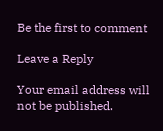Be the first to comment

Leave a Reply

Your email address will not be published.